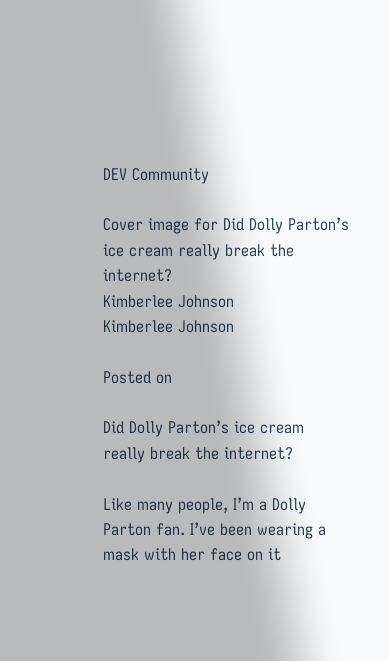DEV Community

Cover image for Did Dolly Parton’s ice cream really break the internet?
Kimberlee Johnson
Kimberlee Johnson

Posted on

Did Dolly Parton’s ice cream really break the internet?

Like many people, I’m a Dolly Parton fan. I’ve been wearing a mask with her face on it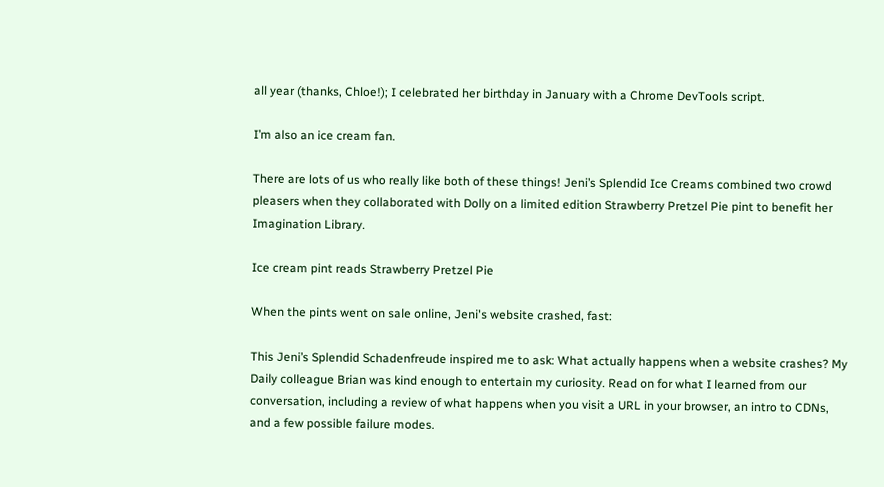all year (thanks, Chloe!); I celebrated her birthday in January with a Chrome DevTools script.

I’m also an ice cream fan.

There are lots of us who really like both of these things! Jeni’s Splendid Ice Creams combined two crowd pleasers when they collaborated with Dolly on a limited edition Strawberry Pretzel Pie pint to benefit her Imagination Library.

Ice cream pint reads Strawberry Pretzel Pie

When the pints went on sale online, Jeni's website crashed, fast:

This Jeni’s Splendid Schadenfreude inspired me to ask: What actually happens when a website crashes? My Daily colleague Brian was kind enough to entertain my curiosity. Read on for what I learned from our conversation, including a review of what happens when you visit a URL in your browser, an intro to CDNs, and a few possible failure modes.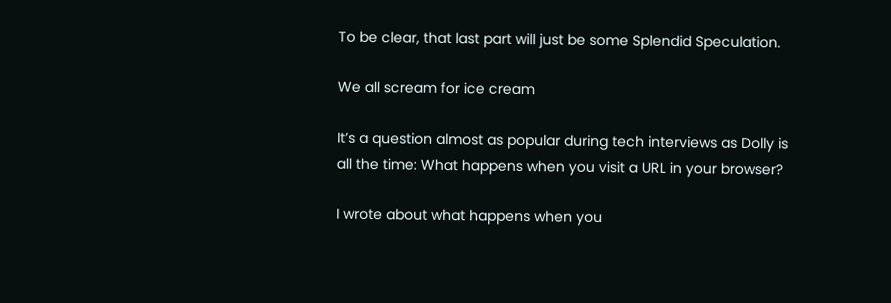To be clear, that last part will just be some Splendid Speculation.

We all scream for ice cream

It’s a question almost as popular during tech interviews as Dolly is all the time: What happens when you visit a URL in your browser?

I wrote about what happens when you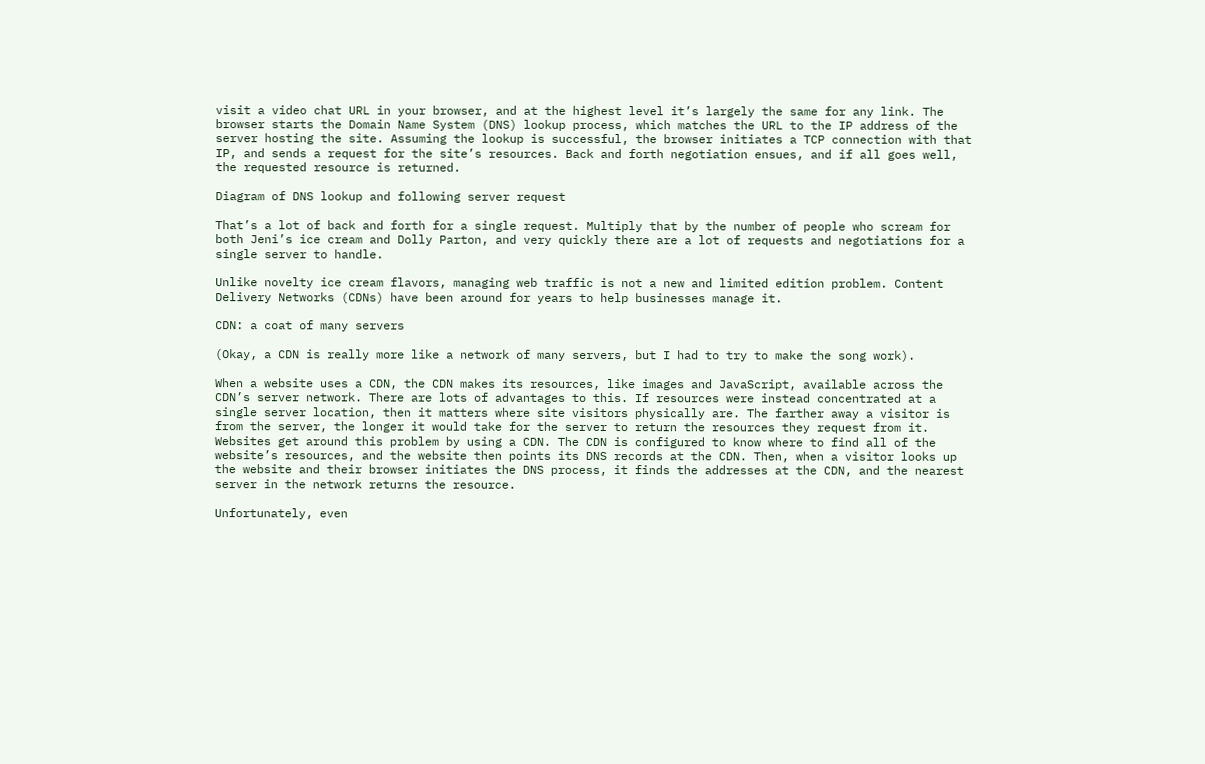visit a video chat URL in your browser, and at the highest level it’s largely the same for any link. The browser starts the Domain Name System (DNS) lookup process, which matches the URL to the IP address of the server hosting the site. Assuming the lookup is successful, the browser initiates a TCP connection with that IP, and sends a request for the site’s resources. Back and forth negotiation ensues, and if all goes well, the requested resource is returned.

Diagram of DNS lookup and following server request

That’s a lot of back and forth for a single request. Multiply that by the number of people who scream for both Jeni’s ice cream and Dolly Parton, and very quickly there are a lot of requests and negotiations for a single server to handle.

Unlike novelty ice cream flavors, managing web traffic is not a new and limited edition problem. Content Delivery Networks (CDNs) have been around for years to help businesses manage it.

CDN: a coat of many servers

(Okay, a CDN is really more like a network of many servers, but I had to try to make the song work).

When a website uses a CDN, the CDN makes its resources, like images and JavaScript, available across the CDN’s server network. There are lots of advantages to this. If resources were instead concentrated at a single server location, then it matters where site visitors physically are. The farther away a visitor is from the server, the longer it would take for the server to return the resources they request from it. Websites get around this problem by using a CDN. The CDN is configured to know where to find all of the website’s resources, and the website then points its DNS records at the CDN. Then, when a visitor looks up the website and their browser initiates the DNS process, it finds the addresses at the CDN, and the nearest server in the network returns the resource.

Unfortunately, even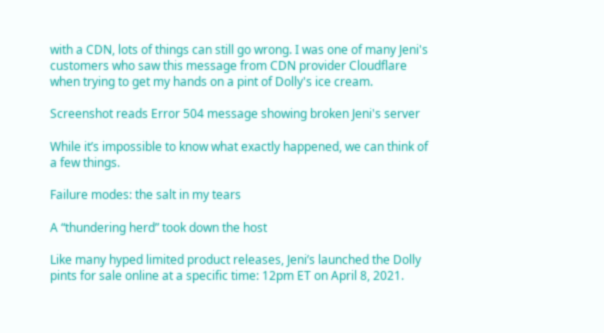with a CDN, lots of things can still go wrong. I was one of many Jeni's customers who saw this message from CDN provider Cloudflare when trying to get my hands on a pint of Dolly's ice cream.

Screenshot reads Error 504 message showing broken Jeni's server

While it’s impossible to know what exactly happened, we can think of a few things.

Failure modes: the salt in my tears

A “thundering herd” took down the host

Like many hyped limited product releases, Jeni’s launched the Dolly pints for sale online at a specific time: 12pm ET on April 8, 2021.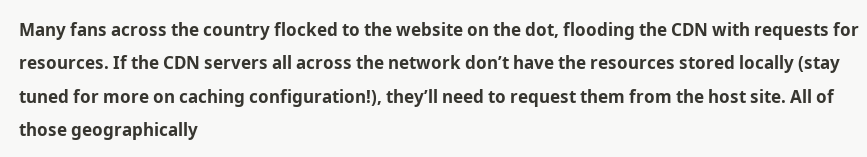Many fans across the country flocked to the website on the dot, flooding the CDN with requests for resources. If the CDN servers all across the network don’t have the resources stored locally (stay tuned for more on caching configuration!), they’ll need to request them from the host site. All of those geographically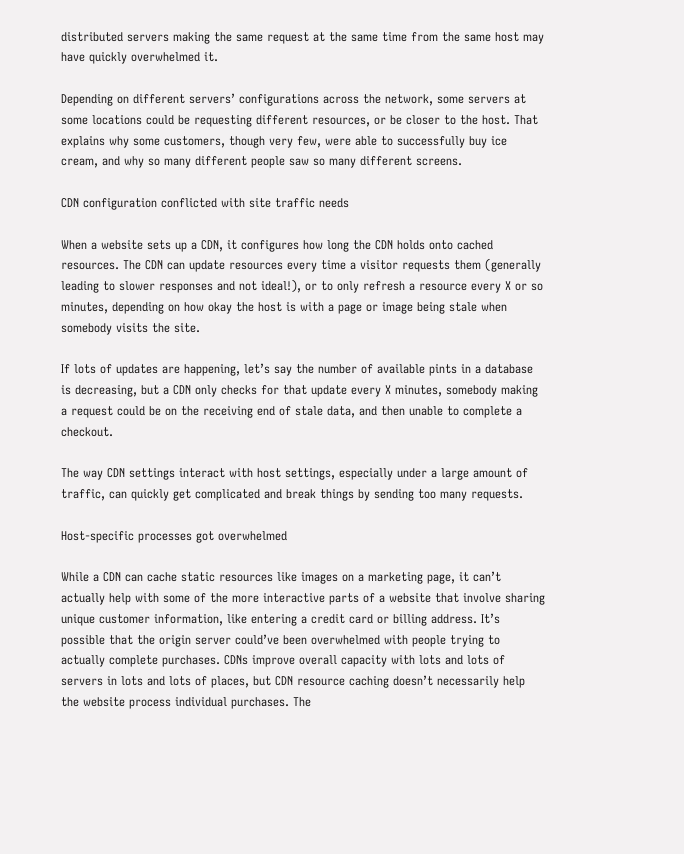distributed servers making the same request at the same time from the same host may have quickly overwhelmed it.

Depending on different servers’ configurations across the network, some servers at some locations could be requesting different resources, or be closer to the host. That explains why some customers, though very few, were able to successfully buy ice cream, and why so many different people saw so many different screens.

CDN configuration conflicted with site traffic needs

When a website sets up a CDN, it configures how long the CDN holds onto cached resources. The CDN can update resources every time a visitor requests them (generally leading to slower responses and not ideal!), or to only refresh a resource every X or so minutes, depending on how okay the host is with a page or image being stale when somebody visits the site.

If lots of updates are happening, let’s say the number of available pints in a database is decreasing, but a CDN only checks for that update every X minutes, somebody making a request could be on the receiving end of stale data, and then unable to complete a checkout.

The way CDN settings interact with host settings, especially under a large amount of traffic, can quickly get complicated and break things by sending too many requests.

Host-specific processes got overwhelmed

While a CDN can cache static resources like images on a marketing page, it can’t actually help with some of the more interactive parts of a website that involve sharing unique customer information, like entering a credit card or billing address. It’s possible that the origin server could’ve been overwhelmed with people trying to actually complete purchases. CDNs improve overall capacity with lots and lots of servers in lots and lots of places, but CDN resource caching doesn’t necessarily help the website process individual purchases. The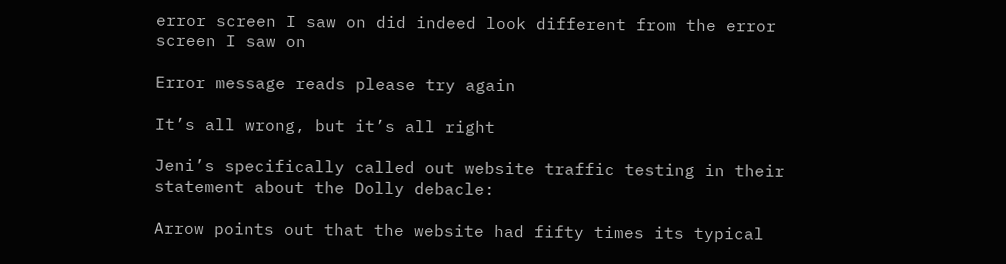error screen I saw on did indeed look different from the error screen I saw on

Error message reads please try again

It’s all wrong, but it’s all right

Jeni’s specifically called out website traffic testing in their statement about the Dolly debacle:

Arrow points out that the website had fifty times its typical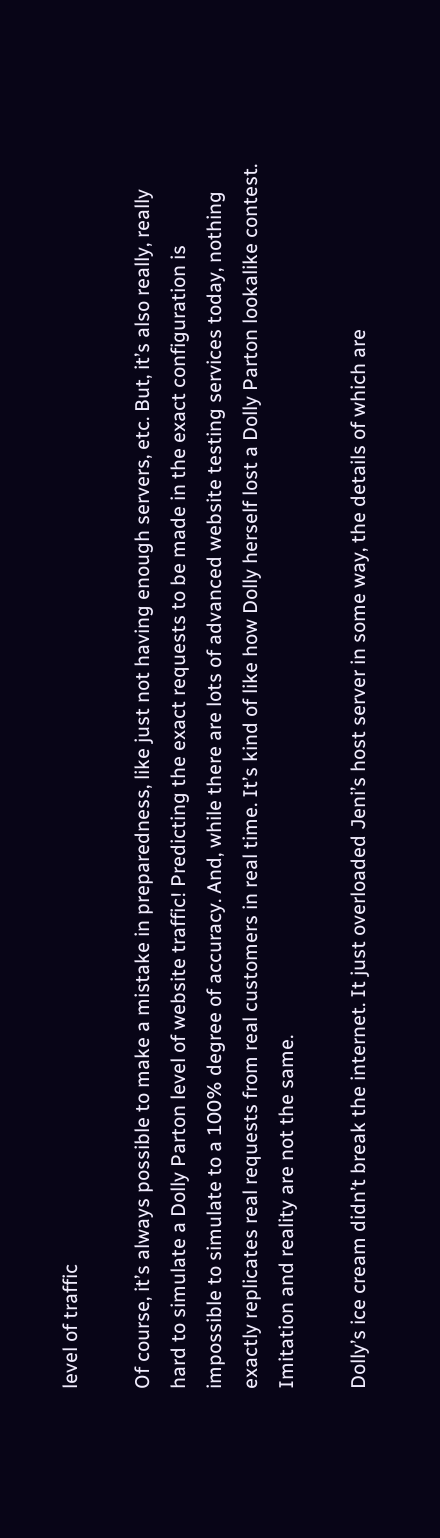level of traffic

Of course, it’s always possible to make a mistake in preparedness, like just not having enough servers, etc. But, it’s also really, really hard to simulate a Dolly Parton level of website traffic! Predicting the exact requests to be made in the exact configuration is impossible to simulate to a 100% degree of accuracy. And, while there are lots of advanced website testing services today, nothing exactly replicates real requests from real customers in real time. It’s kind of like how Dolly herself lost a Dolly Parton lookalike contest. Imitation and reality are not the same.

Dolly’s ice cream didn’t break the internet. It just overloaded Jeni’s host server in some way, the details of which are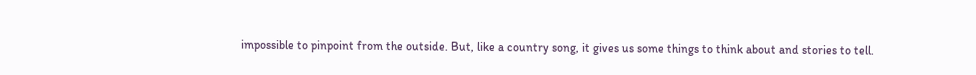impossible to pinpoint from the outside. But, like a country song, it gives us some things to think about and stories to tell.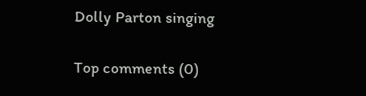Dolly Parton singing

Top comments (0)